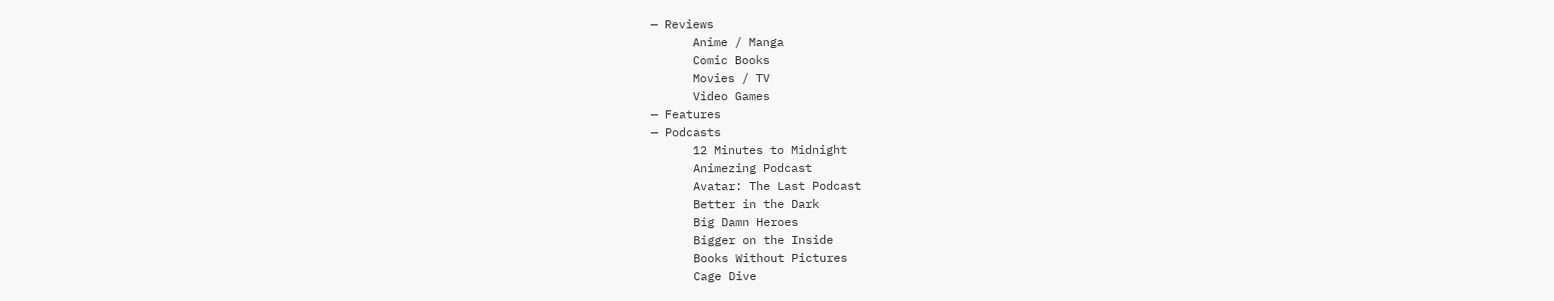— Reviews
      Anime / Manga
      Comic Books
      Movies / TV
      Video Games
— Features
— Podcasts
      12 Minutes to Midnight
      Animezing Podcast
      Avatar: The Last Podcast
      Better in the Dark
      Big Damn Heroes
      Bigger on the Inside
      Books Without Pictures
      Cage Dive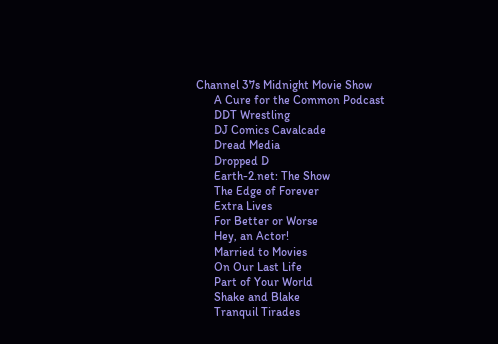Channel 37s Midnight Movie Show
      A Cure for the Common Podcast
      DDT Wrestling
      DJ Comics Cavalcade
      Dread Media
      Dropped D
      Earth-2.net: The Show
      The Edge of Forever
      Extra Lives
      For Better or Worse
      Hey, an Actor!
      Married to Movies
      On Our Last Life
      Part of Your World
      Shake and Blake
      Tranquil Tirades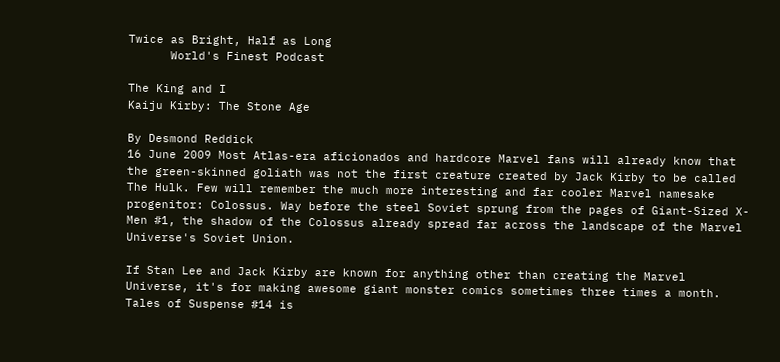Twice as Bright, Half as Long
      World's Finest Podcast

The King and I
Kaiju Kirby: The Stone Age

By Desmond Reddick
16 June 2009 Most Atlas-era aficionados and hardcore Marvel fans will already know that the green-skinned goliath was not the first creature created by Jack Kirby to be called The Hulk. Few will remember the much more interesting and far cooler Marvel namesake progenitor: Colossus. Way before the steel Soviet sprung from the pages of Giant-Sized X-Men #1, the shadow of the Colossus already spread far across the landscape of the Marvel Universe's Soviet Union.

If Stan Lee and Jack Kirby are known for anything other than creating the Marvel Universe, it's for making awesome giant monster comics sometimes three times a month. Tales of Suspense #14 is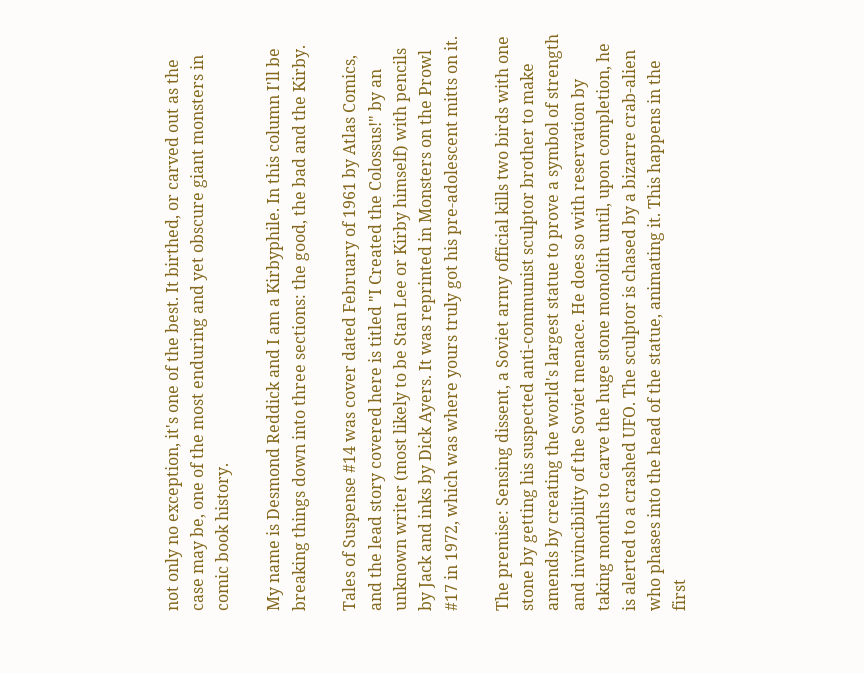not only no exception, it's one of the best. It birthed, or carved out as the case may be, one of the most enduring and yet obscure giant monsters in comic book history.

My name is Desmond Reddick and I am a Kirbyphile. In this column I'll be breaking things down into three sections: the good, the bad and the Kirby.

Tales of Suspense #14 was cover dated February of 1961 by Atlas Comics, and the lead story covered here is titled "I Created the Colossus!" by an unknown writer (most likely to be Stan Lee or Kirby himself) with pencils by Jack and inks by Dick Ayers. It was reprinted in Monsters on the Prowl #17 in 1972, which was where yours truly got his pre-adolescent mitts on it.

The premise: Sensing dissent, a Soviet army official kills two birds with one stone by getting his suspected anti-communist sculptor brother to make amends by creating the world's largest statue to prove a symbol of strength and invincibility of the Soviet menace. He does so with reservation by taking months to carve the huge stone monolith until, upon completion, he is alerted to a crashed UFO. The sculptor is chased by a bizarre crab-alien who phases into the head of the statue, animating it. This happens in the first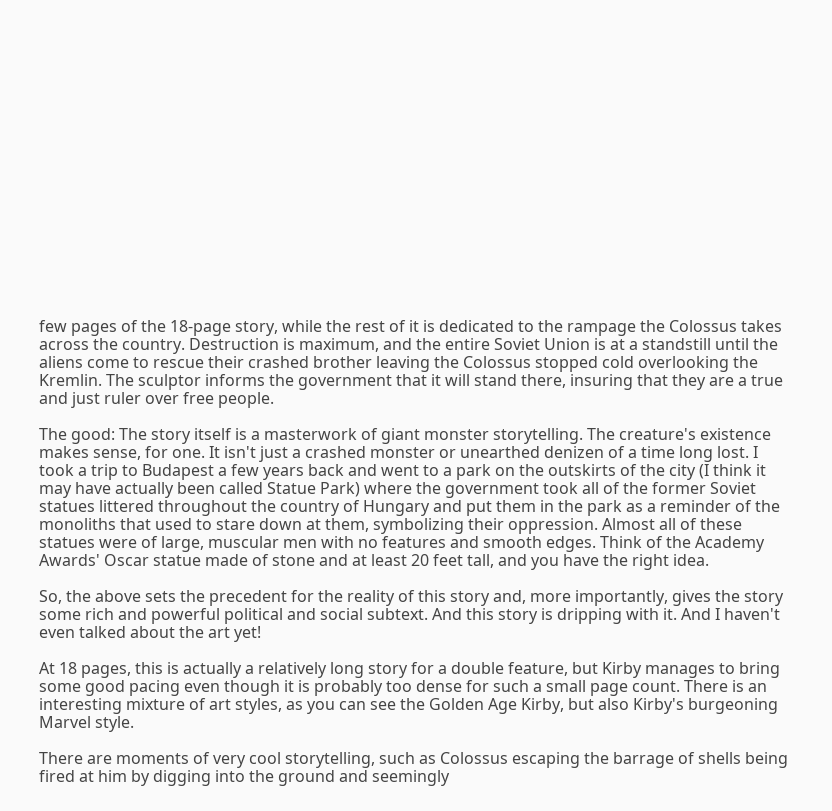few pages of the 18-page story, while the rest of it is dedicated to the rampage the Colossus takes across the country. Destruction is maximum, and the entire Soviet Union is at a standstill until the aliens come to rescue their crashed brother leaving the Colossus stopped cold overlooking the Kremlin. The sculptor informs the government that it will stand there, insuring that they are a true and just ruler over free people.

The good: The story itself is a masterwork of giant monster storytelling. The creature's existence makes sense, for one. It isn't just a crashed monster or unearthed denizen of a time long lost. I took a trip to Budapest a few years back and went to a park on the outskirts of the city (I think it may have actually been called Statue Park) where the government took all of the former Soviet statues littered throughout the country of Hungary and put them in the park as a reminder of the monoliths that used to stare down at them, symbolizing their oppression. Almost all of these statues were of large, muscular men with no features and smooth edges. Think of the Academy Awards' Oscar statue made of stone and at least 20 feet tall, and you have the right idea.

So, the above sets the precedent for the reality of this story and, more importantly, gives the story some rich and powerful political and social subtext. And this story is dripping with it. And I haven't even talked about the art yet!

At 18 pages, this is actually a relatively long story for a double feature, but Kirby manages to bring some good pacing even though it is probably too dense for such a small page count. There is an interesting mixture of art styles, as you can see the Golden Age Kirby, but also Kirby's burgeoning Marvel style.

There are moments of very cool storytelling, such as Colossus escaping the barrage of shells being fired at him by digging into the ground and seemingly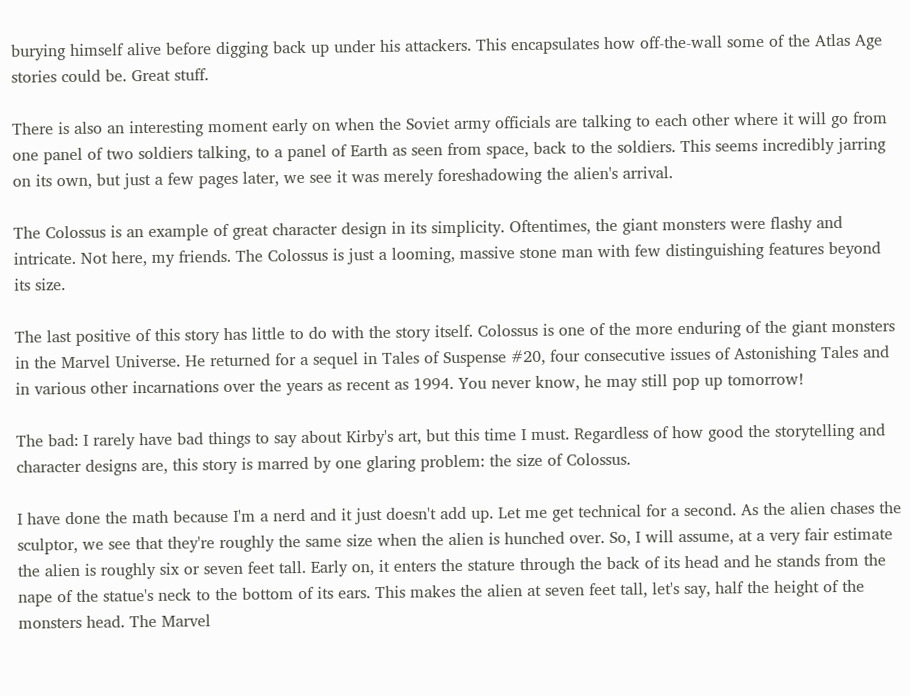burying himself alive before digging back up under his attackers. This encapsulates how off-the-wall some of the Atlas Age stories could be. Great stuff.

There is also an interesting moment early on when the Soviet army officials are talking to each other where it will go from one panel of two soldiers talking, to a panel of Earth as seen from space, back to the soldiers. This seems incredibly jarring on its own, but just a few pages later, we see it was merely foreshadowing the alien's arrival.

The Colossus is an example of great character design in its simplicity. Oftentimes, the giant monsters were flashy and intricate. Not here, my friends. The Colossus is just a looming, massive stone man with few distinguishing features beyond its size.

The last positive of this story has little to do with the story itself. Colossus is one of the more enduring of the giant monsters in the Marvel Universe. He returned for a sequel in Tales of Suspense #20, four consecutive issues of Astonishing Tales and in various other incarnations over the years as recent as 1994. You never know, he may still pop up tomorrow!

The bad: I rarely have bad things to say about Kirby's art, but this time I must. Regardless of how good the storytelling and character designs are, this story is marred by one glaring problem: the size of Colossus.

I have done the math because I'm a nerd and it just doesn't add up. Let me get technical for a second. As the alien chases the sculptor, we see that they're roughly the same size when the alien is hunched over. So, I will assume, at a very fair estimate the alien is roughly six or seven feet tall. Early on, it enters the stature through the back of its head and he stands from the nape of the statue's neck to the bottom of its ears. This makes the alien at seven feet tall, let's say, half the height of the monsters head. The Marvel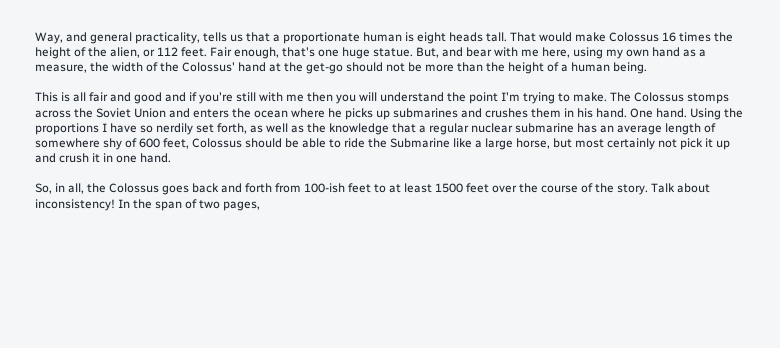Way, and general practicality, tells us that a proportionate human is eight heads tall. That would make Colossus 16 times the height of the alien, or 112 feet. Fair enough, that's one huge statue. But, and bear with me here, using my own hand as a measure, the width of the Colossus' hand at the get-go should not be more than the height of a human being.

This is all fair and good and if you're still with me then you will understand the point I'm trying to make. The Colossus stomps across the Soviet Union and enters the ocean where he picks up submarines and crushes them in his hand. One hand. Using the proportions I have so nerdily set forth, as well as the knowledge that a regular nuclear submarine has an average length of somewhere shy of 600 feet, Colossus should be able to ride the Submarine like a large horse, but most certainly not pick it up and crush it in one hand.

So, in all, the Colossus goes back and forth from 100-ish feet to at least 1500 feet over the course of the story. Talk about inconsistency! In the span of two pages,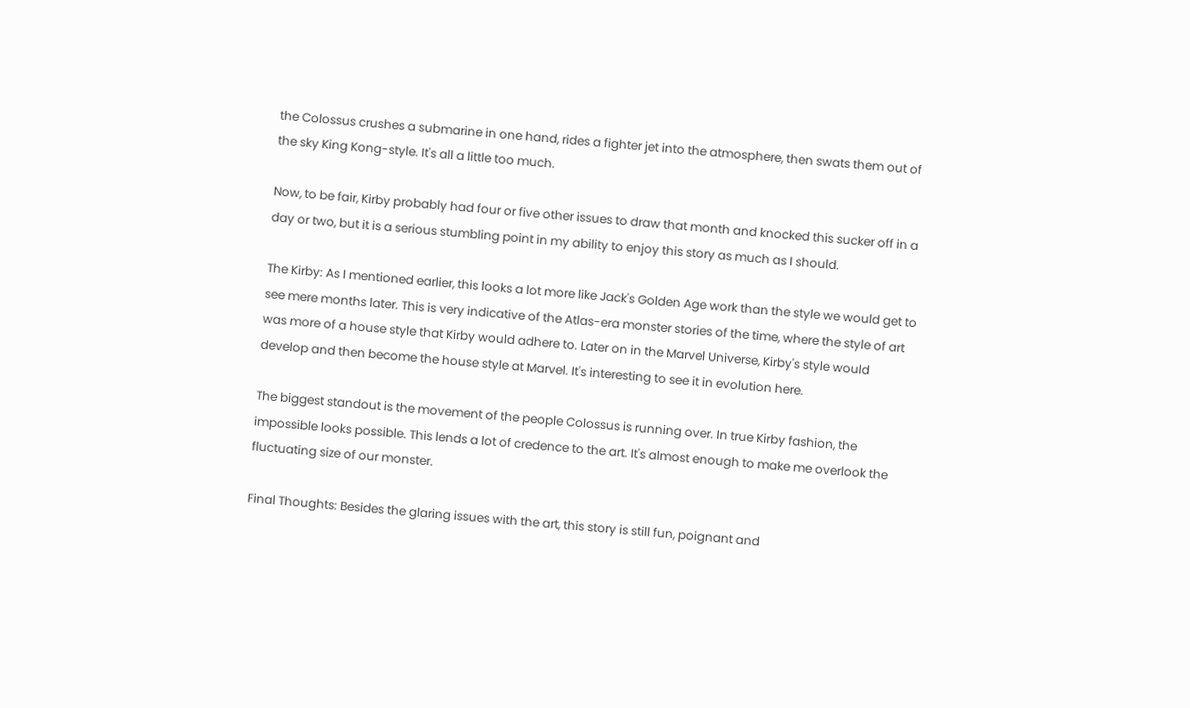the Colossus crushes a submarine in one hand, rides a fighter jet into the atmosphere, then swats them out of the sky King Kong-style. It's all a little too much.

Now, to be fair, Kirby probably had four or five other issues to draw that month and knocked this sucker off in a day or two, but it is a serious stumbling point in my ability to enjoy this story as much as I should.

The Kirby: As I mentioned earlier, this looks a lot more like Jack's Golden Age work than the style we would get to see mere months later. This is very indicative of the Atlas-era monster stories of the time, where the style of art was more of a house style that Kirby would adhere to. Later on in the Marvel Universe, Kirby's style would develop and then become the house style at Marvel. It's interesting to see it in evolution here.

The biggest standout is the movement of the people Colossus is running over. In true Kirby fashion, the impossible looks possible. This lends a lot of credence to the art. It's almost enough to make me overlook the fluctuating size of our monster.

Final Thoughts: Besides the glaring issues with the art, this story is still fun, poignant and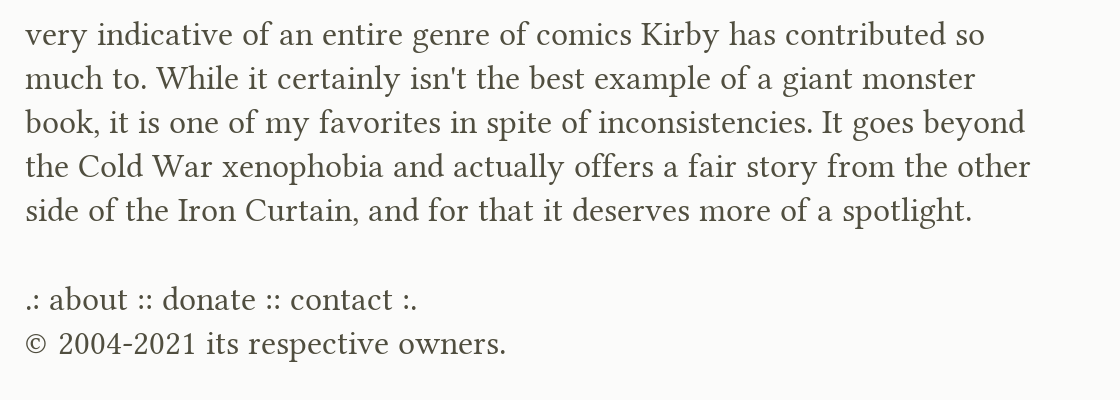very indicative of an entire genre of comics Kirby has contributed so much to. While it certainly isn't the best example of a giant monster book, it is one of my favorites in spite of inconsistencies. It goes beyond the Cold War xenophobia and actually offers a fair story from the other side of the Iron Curtain, and for that it deserves more of a spotlight.

.: about :: donate :: contact :.
© 2004-2021 its respective owners.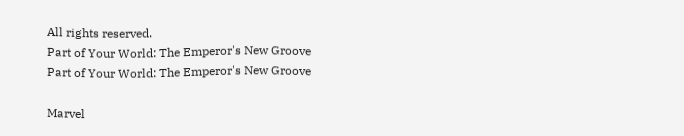All rights reserved.
Part of Your World: The Emperor's New Groove
Part of Your World: The Emperor's New Groove

Marvel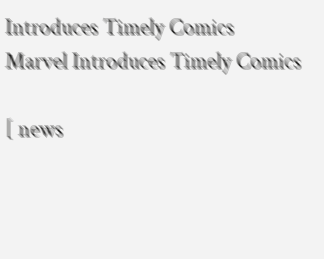Introduces Timely Comics
Marvel Introduces Timely Comics

[ news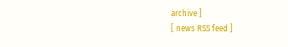archive ]
[ news RSS feed ]